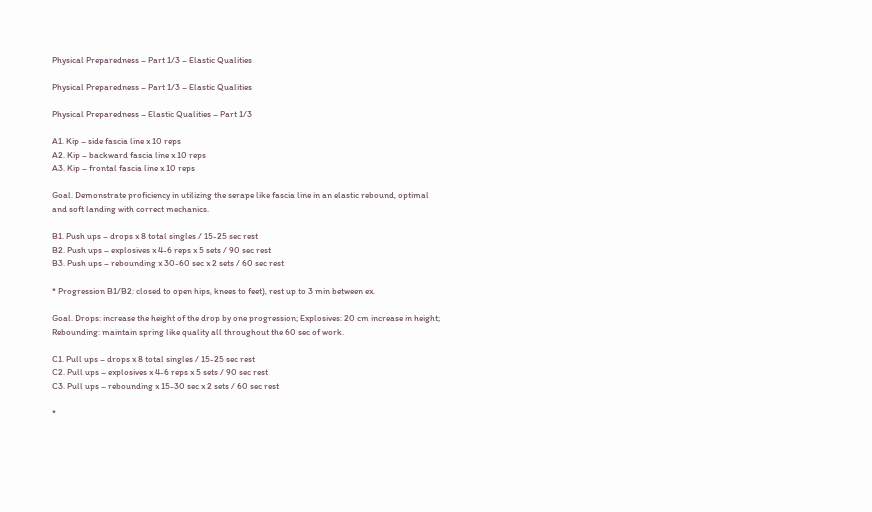Physical Preparedness – Part 1/3 – Elastic Qualities

Physical Preparedness – Part 1/3 – Elastic Qualities

Physical Preparedness – Elastic Qualities – Part 1/3

A1. Kip – side fascia line x 10 reps
A2. Kip – backward fascia line x 10 reps
A3. Kip – frontal fascia line x 10 reps

Goal. Demonstrate proficiency in utilizing the serape like fascia line in an elastic rebound, optimal and soft landing with correct mechanics.

B1. Push ups – drops x 8 total singles / 15-25 sec rest
B2. Push ups – explosives x 4-6 reps x 5 sets / 90 sec rest
B3. Push ups – rebounding x 30-60 sec x 2 sets / 60 sec rest

* Progression B1/B2: closed to open hips, knees to feet), rest up to 3 min between ex.

Goal. Drops: increase the height of the drop by one progression; Explosives: 20 cm increase in height; Rebounding: maintain spring like quality all throughout the 60 sec of work.

C1. Pull ups – drops x 8 total singles / 15-25 sec rest
C2. Pull ups – explosives x 4-6 reps x 5 sets / 90 sec rest
C3. Pull ups – rebounding x 15-30 sec x 2 sets / 60 sec rest

*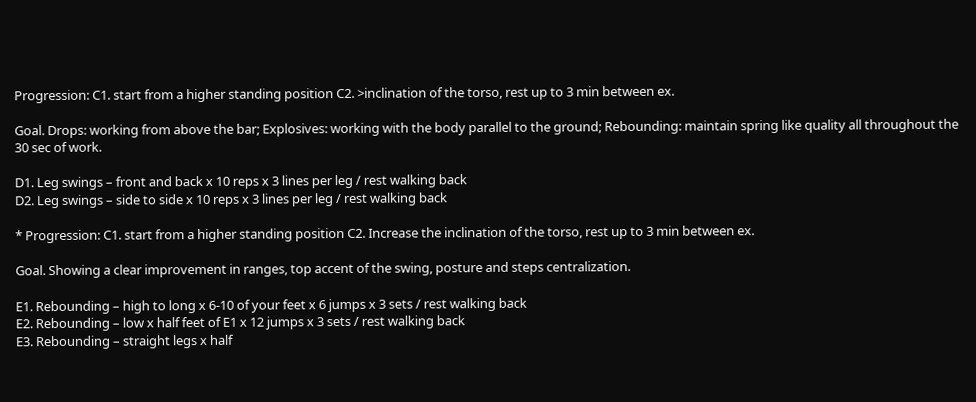Progression: C1. start from a higher standing position C2. >inclination of the torso, rest up to 3 min between ex.

Goal. Drops: working from above the bar; Explosives: working with the body parallel to the ground; Rebounding: maintain spring like quality all throughout the 30 sec of work.

D1. Leg swings – front and back x 10 reps x 3 lines per leg / rest walking back
D2. Leg swings – side to side x 10 reps x 3 lines per leg / rest walking back

* Progression: C1. start from a higher standing position C2. Increase the inclination of the torso, rest up to 3 min between ex.

Goal. Showing a clear improvement in ranges, top accent of the swing, posture and steps centralization.

E1. Rebounding – high to long x 6-10 of your feet x 6 jumps x 3 sets / rest walking back
E2. Rebounding – low x half feet of E1 x 12 jumps x 3 sets / rest walking back
E3. Rebounding – straight legs x half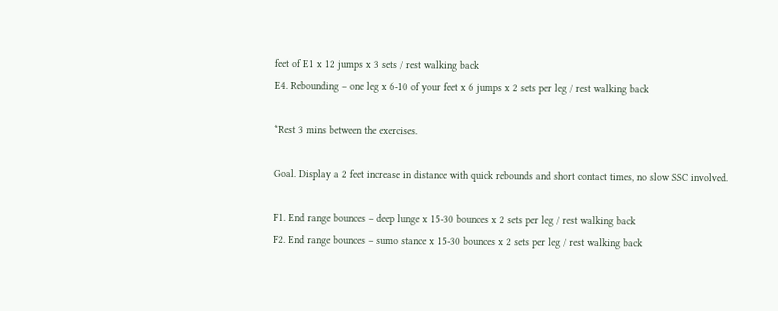feet of E1 x 12 jumps x 3 sets / rest walking back
E4. Rebounding – one leg x 6-10 of your feet x 6 jumps x 2 sets per leg / rest walking back

*Rest 3 mins between the exercises.

Goal. Display a 2 feet increase in distance with quick rebounds and short contact times, no slow SSC involved.

F1. End range bounces – deep lunge x 15-30 bounces x 2 sets per leg / rest walking back
F2. End range bounces – sumo stance x 15-30 bounces x 2 sets per leg / rest walking back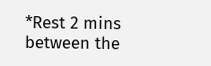*Rest 2 mins between the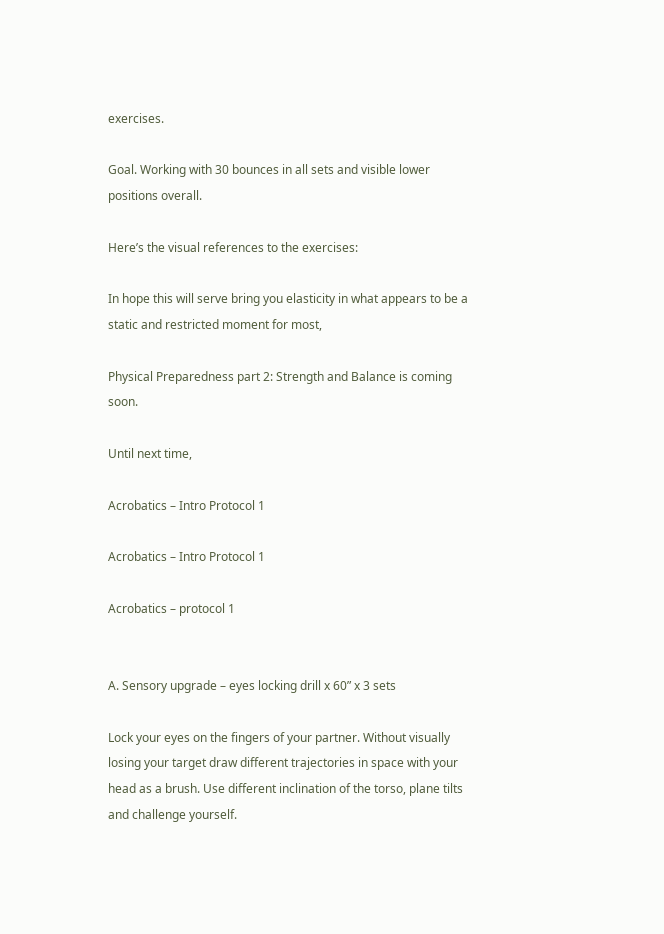exercises.

Goal. Working with 30 bounces in all sets and visible lower positions overall.

Here’s the visual references to the exercises:

In hope this will serve bring you elasticity in what appears to be a static and restricted moment for most,

Physical Preparedness part 2: Strength and Balance is coming soon.

Until next time,

Acrobatics – Intro Protocol 1

Acrobatics – Intro Protocol 1

Acrobatics – protocol 1


A. Sensory upgrade – eyes locking drill x 60” x 3 sets

Lock your eyes on the fingers of your partner. Without visually losing your target draw different trajectories in space with your head as a brush. Use different inclination of the torso, plane tilts and challenge yourself.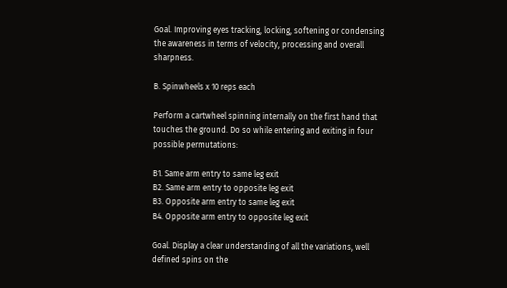Goal. Improving eyes tracking, locking, softening or condensing the awareness in terms of velocity, processing and overall sharpness.

B. Spinwheels x 10 reps each

Perform a cartwheel spinning internally on the first hand that touches the ground. Do so while entering and exiting in four possible permutations:

B1. Same arm entry to same leg exit
B2. Same arm entry to opposite leg exit
B3. Opposite arm entry to same leg exit
B4. Opposite arm entry to opposite leg exit

Goal. Display a clear understanding of all the variations, well defined spins on the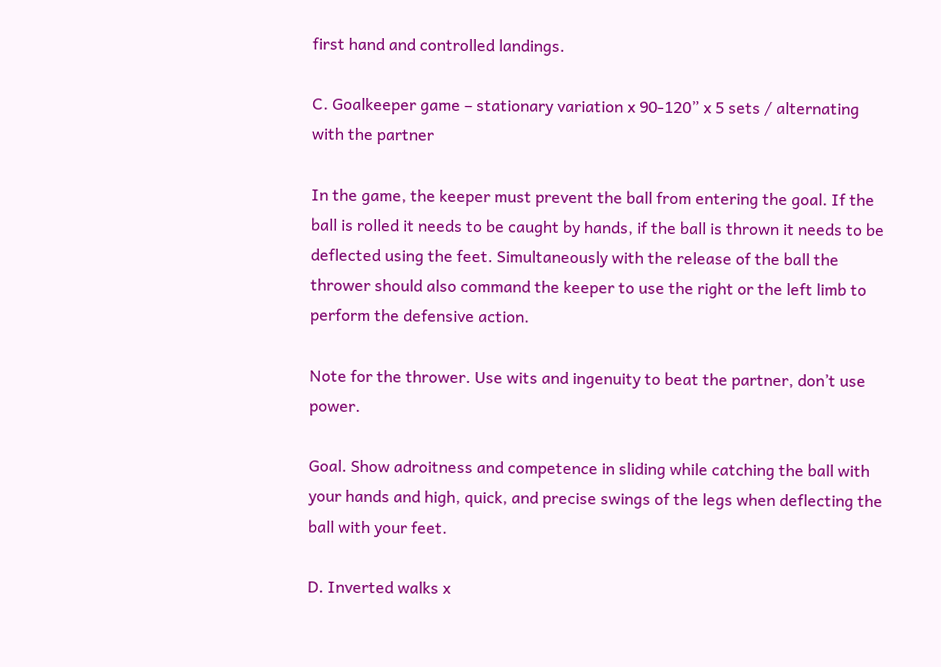first hand and controlled landings.

C. Goalkeeper game – stationary variation x 90-120” x 5 sets / alternating with the partner

In the game, the keeper must prevent the ball from entering the goal. If the ball is rolled it needs to be caught by hands, if the ball is thrown it needs to be deflected using the feet. Simultaneously with the release of the ball the thrower should also command the keeper to use the right or the left limb to perform the defensive action.

Note for the thrower. Use wits and ingenuity to beat the partner, don’t use power.

Goal. Show adroitness and competence in sliding while catching the ball with your hands and high, quick, and precise swings of the legs when deflecting the ball with your feet.

D. Inverted walks x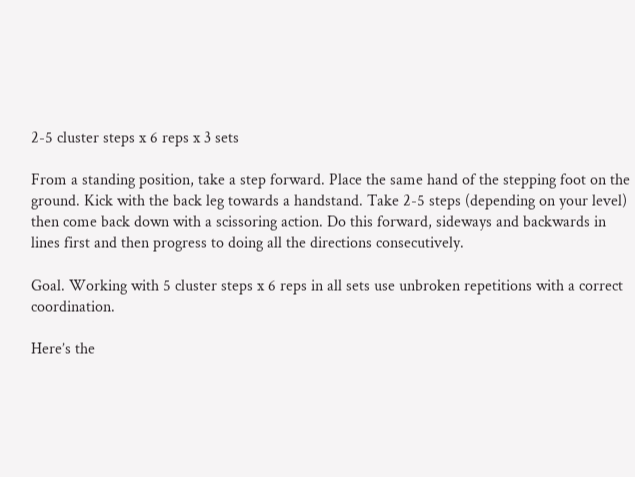2-5 cluster steps x 6 reps x 3 sets

From a standing position, take a step forward. Place the same hand of the stepping foot on the ground. Kick with the back leg towards a handstand. Take 2-5 steps (depending on your level) then come back down with a scissoring action. Do this forward, sideways and backwards in lines first and then progress to doing all the directions consecutively.

Goal. Working with 5 cluster steps x 6 reps in all sets use unbroken repetitions with a correct coordination.

Here’s the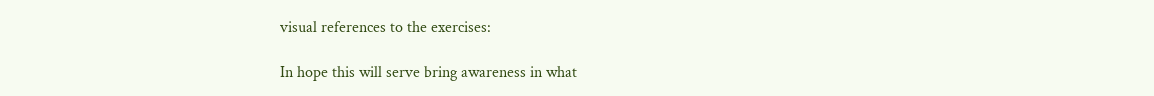visual references to the exercises:

In hope this will serve bring awareness in what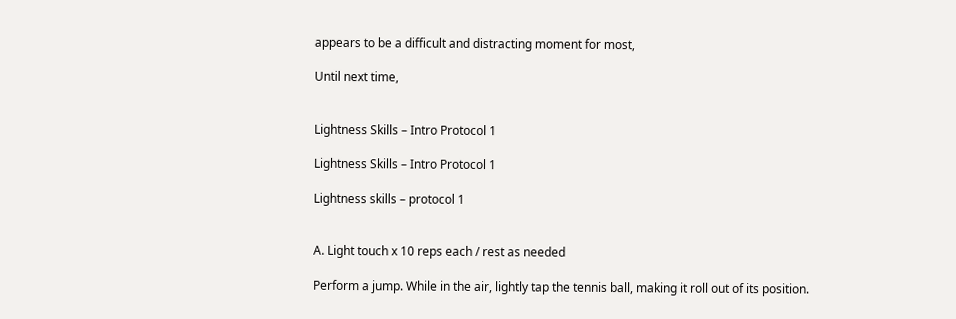appears to be a difficult and distracting moment for most,

Until next time,


Lightness Skills – Intro Protocol 1

Lightness Skills – Intro Protocol 1

Lightness skills – protocol 1


A. Light touch x 10 reps each / rest as needed

Perform a jump. While in the air, lightly tap the tennis ball, making it roll out of its position.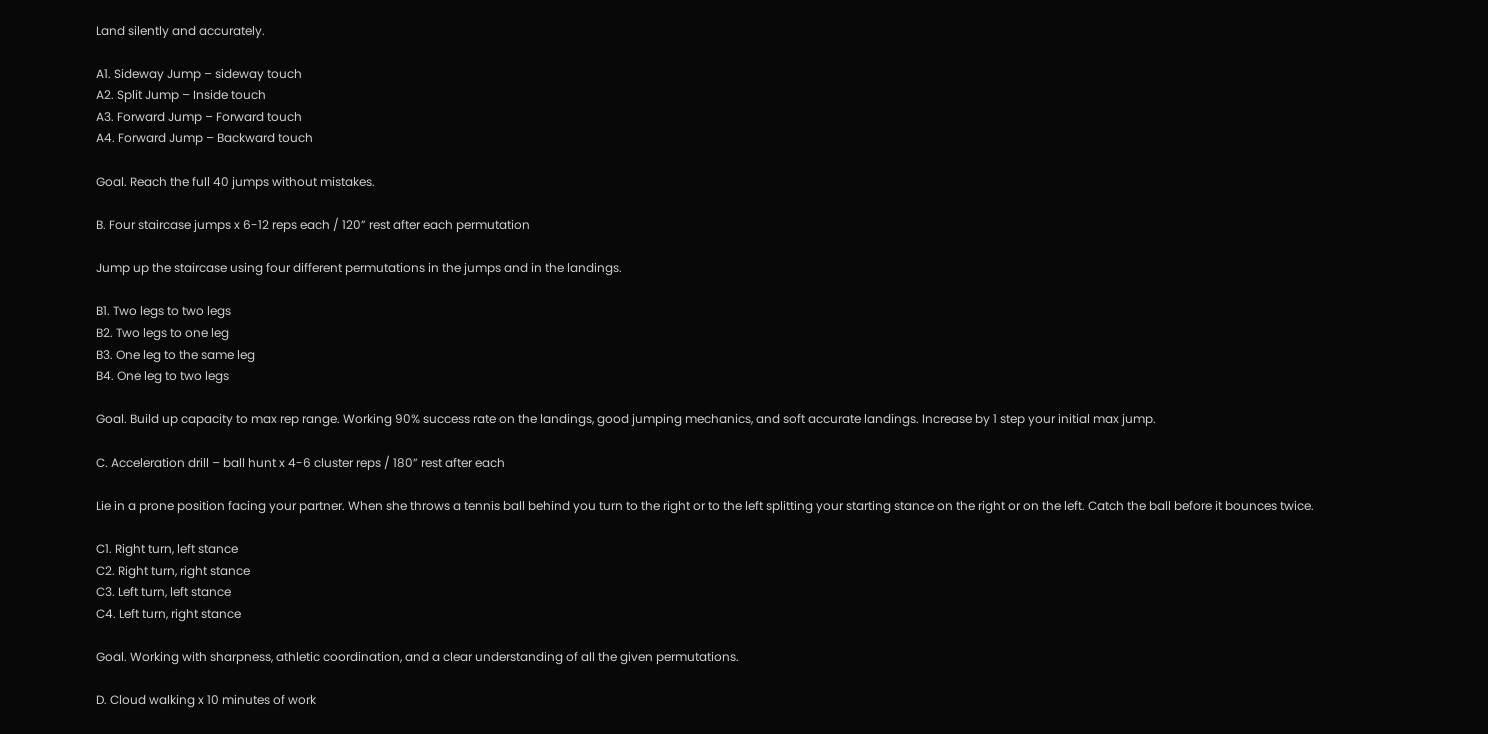Land silently and accurately.

A1. Sideway Jump – sideway touch
A2. Split Jump – Inside touch
A3. Forward Jump – Forward touch
A4. Forward Jump – Backward touch

Goal. Reach the full 40 jumps without mistakes.

B. Four staircase jumps x 6-12 reps each / 120” rest after each permutation

Jump up the staircase using four different permutations in the jumps and in the landings.

B1. Two legs to two legs
B2. Two legs to one leg
B3. One leg to the same leg
B4. One leg to two legs

Goal. Build up capacity to max rep range. Working 90% success rate on the landings, good jumping mechanics, and soft accurate landings. Increase by 1 step your initial max jump.

C. Acceleration drill – ball hunt x 4-6 cluster reps / 180” rest after each

Lie in a prone position facing your partner. When she throws a tennis ball behind you turn to the right or to the left splitting your starting stance on the right or on the left. Catch the ball before it bounces twice.

C1. Right turn, left stance
C2. Right turn, right stance
C3. Left turn, left stance
C4. Left turn, right stance

Goal. Working with sharpness, athletic coordination, and a clear understanding of all the given permutations.

D. Cloud walking x 10 minutes of work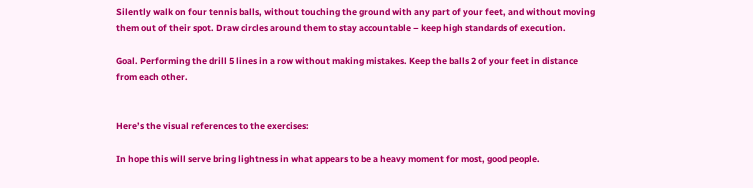Silently walk on four tennis balls, without touching the ground with any part of your feet, and without moving them out of their spot. Draw circles around them to stay accountable – keep high standards of execution.

Goal. Performing the drill 5 lines in a row without making mistakes. Keep the balls 2 of your feet in distance from each other.


Here’s the visual references to the exercises:

In hope this will serve bring lightness in what appears to be a heavy moment for most, good people.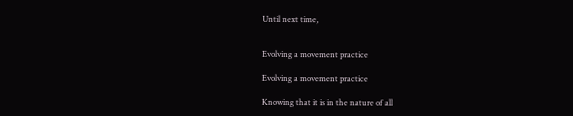Until next time,


Evolving a movement practice

Evolving a movement practice

Knowing that it is in the nature of all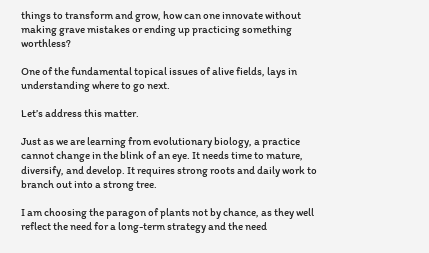things to transform and grow, how can one innovate without making grave mistakes or ending up practicing something worthless?

One of the fundamental topical issues of alive fields, lays in understanding where to go next.

Let’s address this matter.

Just as we are learning from evolutionary biology, a practice cannot change in the blink of an eye. It needs time to mature, diversify, and develop. It requires strong roots and daily work to branch out into a strong tree.

I am choosing the paragon of plants not by chance, as they well reflect the need for a long-term strategy and the need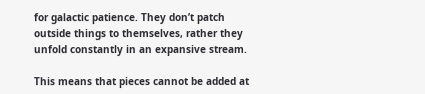for galactic patience. They don’t patch outside things to themselves, rather they unfold constantly in an expansive stream.

This means that pieces cannot be added at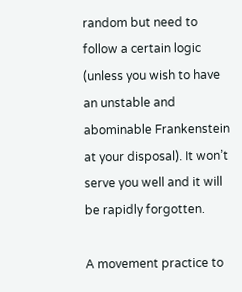random but need to follow a certain logic (unless you wish to have an unstable and abominable Frankenstein at your disposal). It won’t serve you well and it will be rapidly forgotten.

A movement practice to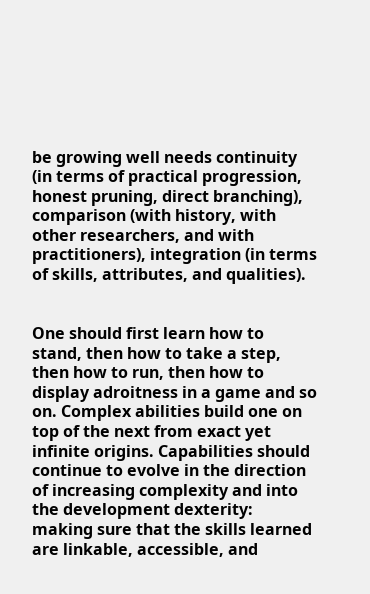be growing well needs continuity (in terms of practical progression, honest pruning, direct branching), comparison (with history, with other researchers, and with practitioners), integration (in terms of skills, attributes, and qualities).


One should first learn how to stand, then how to take a step, then how to run, then how to display adroitness in a game and so on. Complex abilities build one on top of the next from exact yet infinite origins. Capabilities should continue to evolve in the direction of increasing complexity and into the development dexterity: making sure that the skills learned are linkable, accessible, and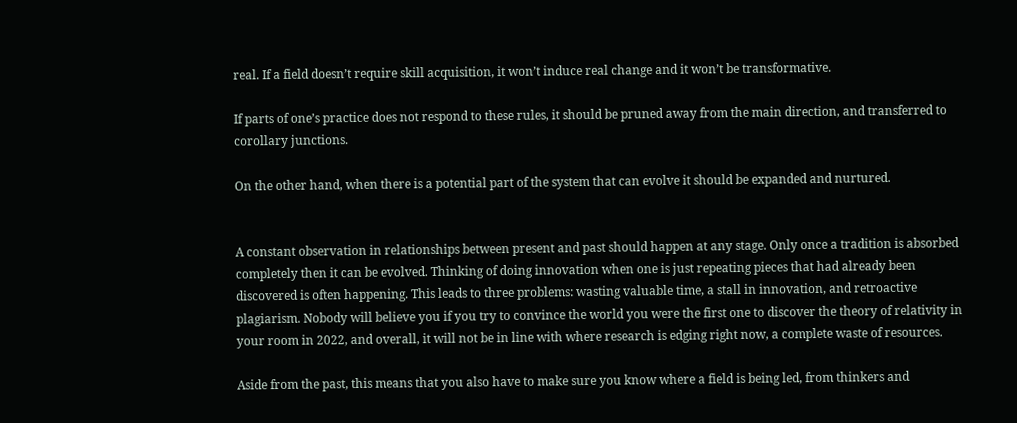real. If a field doesn’t require skill acquisition, it won’t induce real change and it won’t be transformative.

If parts of one’s practice does not respond to these rules, it should be pruned away from the main direction, and transferred to corollary junctions.

On the other hand, when there is a potential part of the system that can evolve it should be expanded and nurtured.


A constant observation in relationships between present and past should happen at any stage. Only once a tradition is absorbed completely then it can be evolved. Thinking of doing innovation when one is just repeating pieces that had already been discovered is often happening. This leads to three problems: wasting valuable time, a stall in innovation, and retroactive plagiarism. Nobody will believe you if you try to convince the world you were the first one to discover the theory of relativity in your room in 2022, and overall, it will not be in line with where research is edging right now, a complete waste of resources.

Aside from the past, this means that you also have to make sure you know where a field is being led, from thinkers and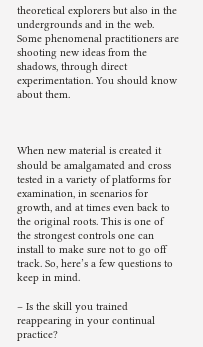theoretical explorers but also in the undergrounds and in the web. Some phenomenal practitioners are shooting new ideas from the shadows, through direct experimentation. You should know about them.



When new material is created it should be amalgamated and cross tested in a variety of platforms for examination, in scenarios for growth, and at times even back to the original roots. This is one of the strongest controls one can install to make sure not to go off track. So, here’s a few questions to keep in mind.

– Is the skill you trained reappearing in your continual practice?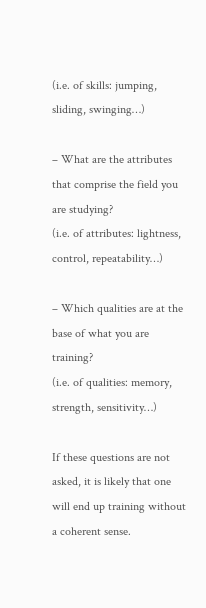(i.e. of skills: jumping, sliding, swinging…)

– What are the attributes that comprise the field you are studying?
(i.e. of attributes: lightness, control, repeatability…)

– Which qualities are at the base of what you are training?
(i.e. of qualities: memory, strength, sensitivity…)

If these questions are not asked, it is likely that one will end up training without a coherent sense.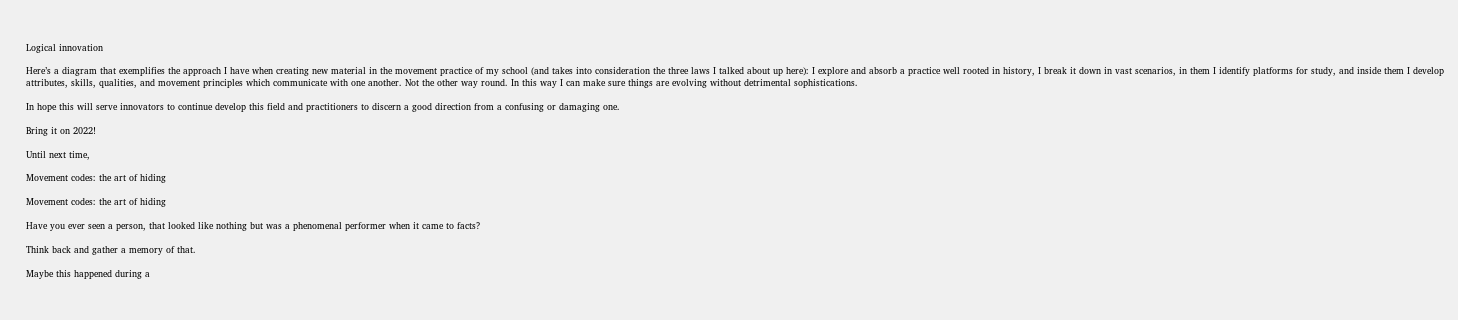Logical innovation

Here’s a diagram that exemplifies the approach I have when creating new material in the movement practice of my school (and takes into consideration the three laws I talked about up here): I explore and absorb a practice well rooted in history, I break it down in vast scenarios, in them I identify platforms for study, and inside them I develop attributes, skills, qualities, and movement principles which communicate with one another. Not the other way round. In this way I can make sure things are evolving without detrimental sophistications.

In hope this will serve innovators to continue develop this field and practitioners to discern a good direction from a confusing or damaging one.

Bring it on 2022!

Until next time,

Movement codes: the art of hiding

Movement codes: the art of hiding

Have you ever seen a person, that looked like nothing but was a phenomenal performer when it came to facts?

Think back and gather a memory of that.

Maybe this happened during a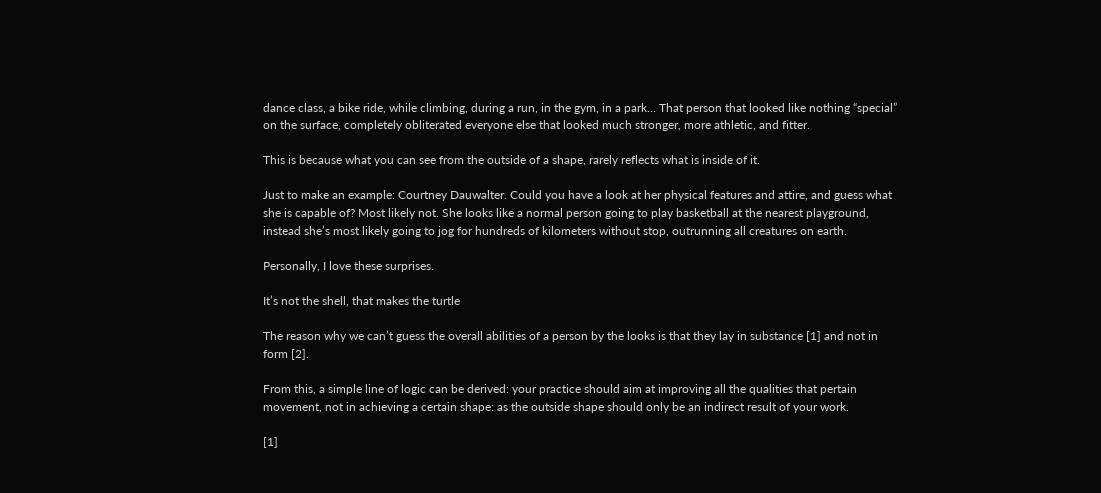dance class, a bike ride, while climbing, during a run, in the gym, in a park… That person that looked like nothing “special” on the surface, completely obliterated everyone else that looked much stronger, more athletic, and fitter.

This is because what you can see from the outside of a shape, rarely reflects what is inside of it.

Just to make an example: Courtney Dauwalter. Could you have a look at her physical features and attire, and guess what she is capable of? Most likely not. She looks like a normal person going to play basketball at the nearest playground, instead she’s most likely going to jog for hundreds of kilometers without stop, outrunning all creatures on earth.

Personally, I love these surprises.

It’s not the shell, that makes the turtle

The reason why we can’t guess the overall abilities of a person by the looks is that they lay in substance [1] and not in form [2].

From this, a simple line of logic can be derived: your practice should aim at improving all the qualities that pertain movement, not in achieving a certain shape: as the outside shape should only be an indirect result of your work.

[1]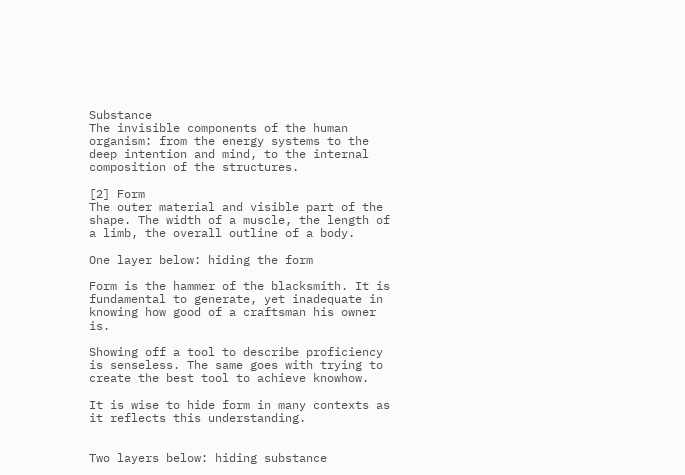Substance
The invisible components of the human organism: from the energy systems to the deep intention and mind, to the internal composition of the structures.

[2] Form
The outer material and visible part of the shape. The width of a muscle, the length of a limb, the overall outline of a body.

One layer below: hiding the form

Form is the hammer of the blacksmith. It is fundamental to generate, yet inadequate in knowing how good of a craftsman his owner is.

Showing off a tool to describe proficiency is senseless. The same goes with trying to create the best tool to achieve knowhow.

It is wise to hide form in many contexts as it reflects this understanding.


Two layers below: hiding substance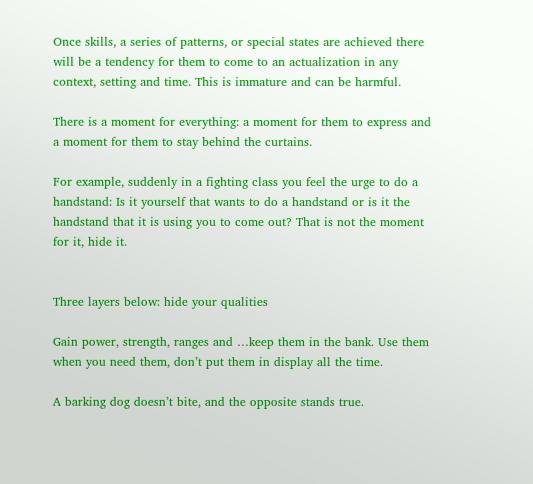Once skills, a series of patterns, or special states are achieved there will be a tendency for them to come to an actualization in any context, setting and time. This is immature and can be harmful.

There is a moment for everything: a moment for them to express and a moment for them to stay behind the curtains.

For example, suddenly in a fighting class you feel the urge to do a handstand: Is it yourself that wants to do a handstand or is it the handstand that it is using you to come out? That is not the moment for it, hide it.


Three layers below: hide your qualities

Gain power, strength, ranges and …keep them in the bank. Use them when you need them, don’t put them in display all the time.

A barking dog doesn’t bite, and the opposite stands true.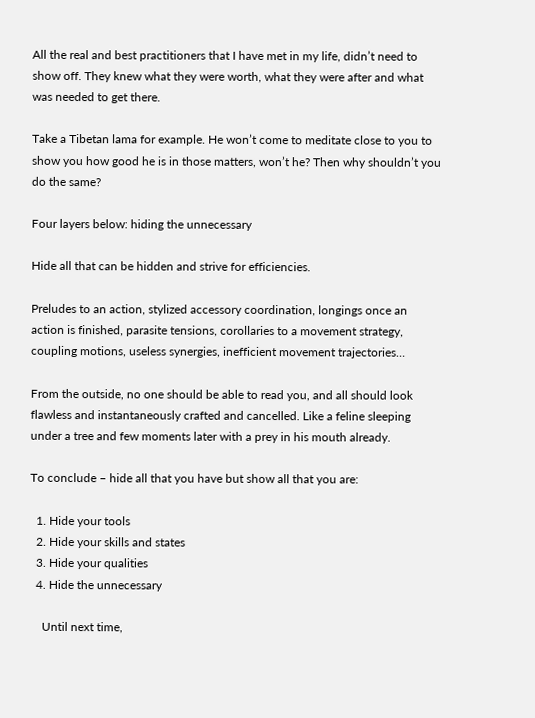All the real and best practitioners that I have met in my life, didn’t need to show off. They knew what they were worth, what they were after and what was needed to get there.

Take a Tibetan lama for example. He won’t come to meditate close to you to show you how good he is in those matters, won’t he? Then why shouldn’t you do the same?

Four layers below: hiding the unnecessary

Hide all that can be hidden and strive for efficiencies.

Preludes to an action, stylized accessory coordination, longings once an action is finished, parasite tensions, corollaries to a movement strategy, coupling motions, useless synergies, inefficient movement trajectories…

From the outside, no one should be able to read you, and all should look flawless and instantaneously crafted and cancelled. Like a feline sleeping under a tree and few moments later with a prey in his mouth already.

To conclude – hide all that you have but show all that you are:

  1. Hide your tools
  2. Hide your skills and states
  3. Hide your qualities
  4. Hide the unnecessary

    Until next time,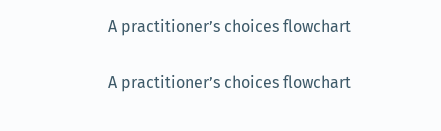A practitioner’s choices flowchart

A practitioner’s choices flowchart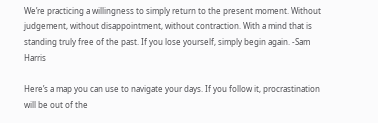We’re practicing a willingness to simply return to the present moment. Without judgement, without disappointment, without contraction. With a mind that is standing truly free of the past. If you lose yourself, simply begin again. -Sam Harris

Here’s a map you can use to navigate your days. If you follow it, procrastination will be out of the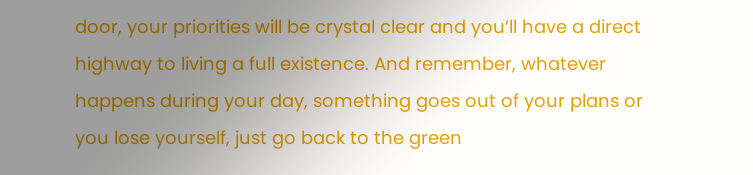door, your priorities will be crystal clear and you’ll have a direct highway to living a full existence. And remember, whatever happens during your day, something goes out of your plans or you lose yourself, just go back to the green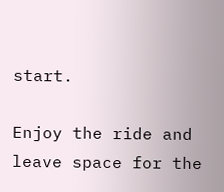start.

Enjoy the ride and leave space for the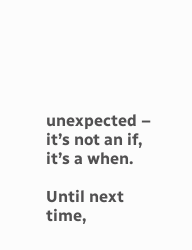unexpected – it’s not an if, it’s a when.

Until next time,